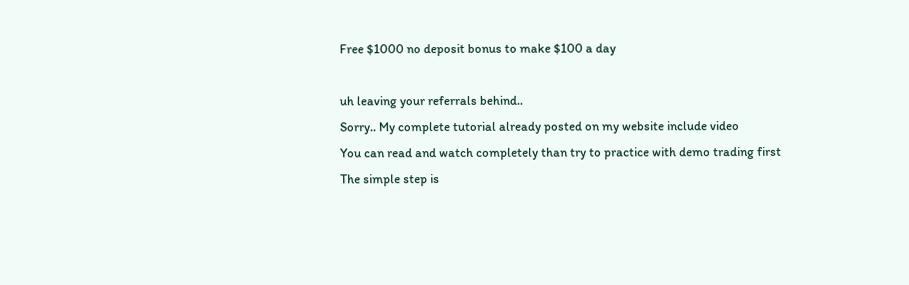Free $1000 no deposit bonus to make $100 a day

uh leaving your referrals behind..
Sorry.. My complete tutorial already posted on my website include video
You can read and watch completely than try to practice with demo trading first
The simple step is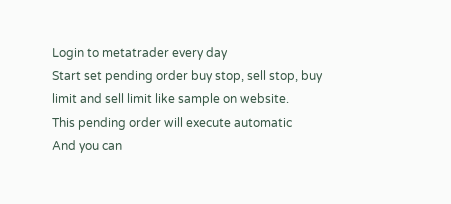Login to metatrader every day
Start set pending order buy stop, sell stop, buy limit and sell limit like sample on website.
This pending order will execute automatic
And you can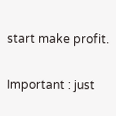start make profit.

Important : just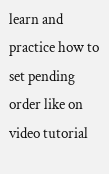learn and practice how to set pending order like on video tutorial